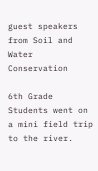guest speakers from Soil and Water Conservation

6th Grade Students went on a mini field trip to the river.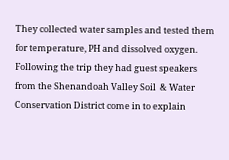They collected water samples and tested them for temperature, PH and dissolved oxygen. Following the trip they had guest speakers from the Shenandoah Valley Soil  & Water Conservation District come in to explain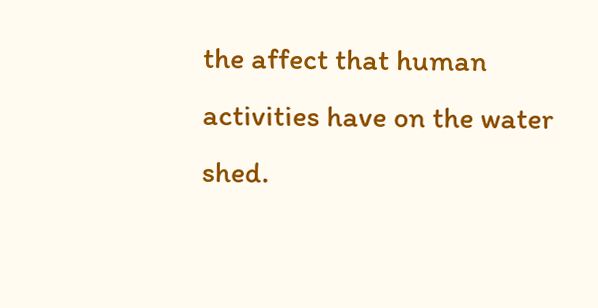the affect that human activities have on the water shed.